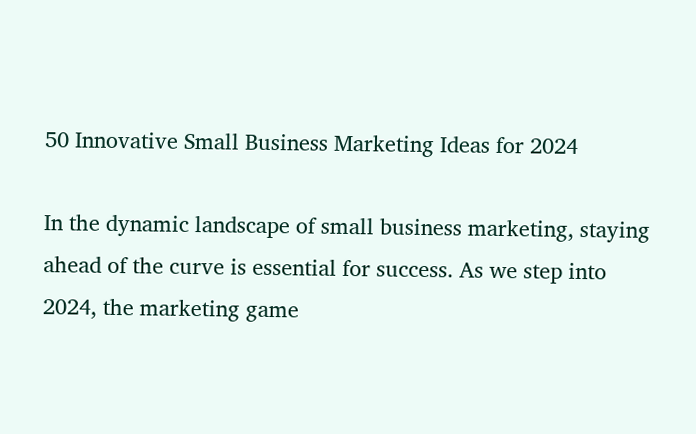50 Innovative Small Business Marketing Ideas for 2024

In the dynamic landscape of small business marketing, staying ahead of the curve is essential for success. As we step into 2024, the marketing game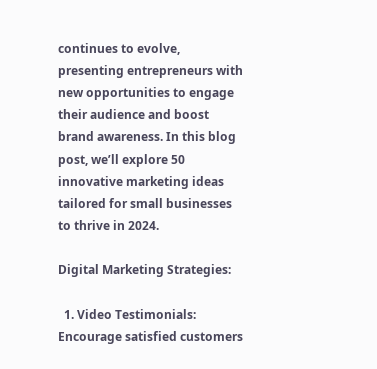continues to evolve, presenting entrepreneurs with new opportunities to engage their audience and boost brand awareness. In this blog post, we’ll explore 50 innovative marketing ideas tailored for small businesses to thrive in 2024.

Digital Marketing Strategies:

  1. Video Testimonials: Encourage satisfied customers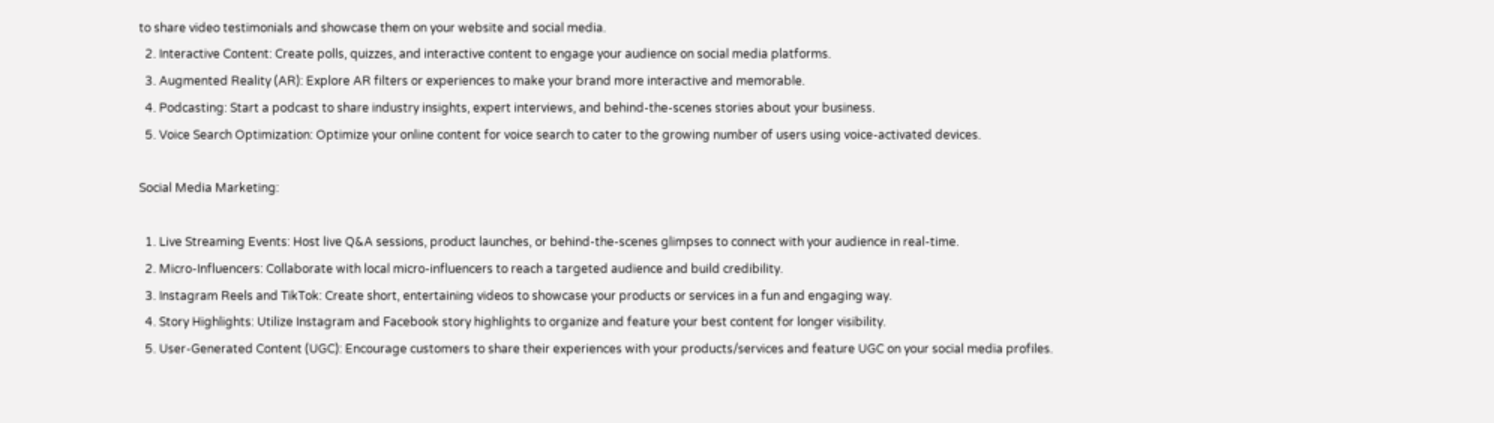to share video testimonials and showcase them on your website and social media.
  2. Interactive Content: Create polls, quizzes, and interactive content to engage your audience on social media platforms.
  3. Augmented Reality (AR): Explore AR filters or experiences to make your brand more interactive and memorable.
  4. Podcasting: Start a podcast to share industry insights, expert interviews, and behind-the-scenes stories about your business.
  5. Voice Search Optimization: Optimize your online content for voice search to cater to the growing number of users using voice-activated devices.

Social Media Marketing:

  1. Live Streaming Events: Host live Q&A sessions, product launches, or behind-the-scenes glimpses to connect with your audience in real-time.
  2. Micro-Influencers: Collaborate with local micro-influencers to reach a targeted audience and build credibility.
  3. Instagram Reels and TikTok: Create short, entertaining videos to showcase your products or services in a fun and engaging way.
  4. Story Highlights: Utilize Instagram and Facebook story highlights to organize and feature your best content for longer visibility.
  5. User-Generated Content (UGC): Encourage customers to share their experiences with your products/services and feature UGC on your social media profiles.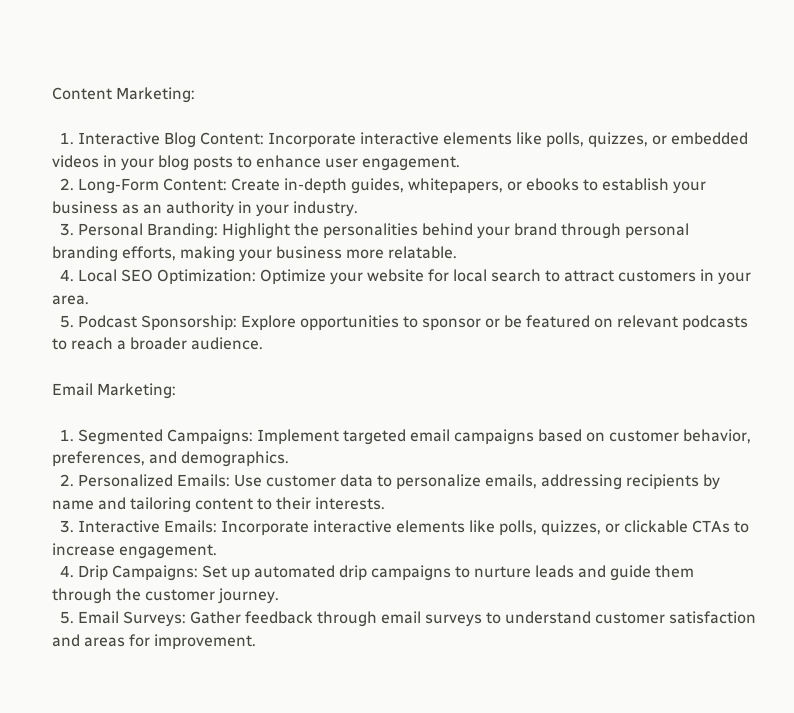Content Marketing:

  1. Interactive Blog Content: Incorporate interactive elements like polls, quizzes, or embedded videos in your blog posts to enhance user engagement.
  2. Long-Form Content: Create in-depth guides, whitepapers, or ebooks to establish your business as an authority in your industry.
  3. Personal Branding: Highlight the personalities behind your brand through personal branding efforts, making your business more relatable.
  4. Local SEO Optimization: Optimize your website for local search to attract customers in your area.
  5. Podcast Sponsorship: Explore opportunities to sponsor or be featured on relevant podcasts to reach a broader audience.

Email Marketing:

  1. Segmented Campaigns: Implement targeted email campaigns based on customer behavior, preferences, and demographics.
  2. Personalized Emails: Use customer data to personalize emails, addressing recipients by name and tailoring content to their interests.
  3. Interactive Emails: Incorporate interactive elements like polls, quizzes, or clickable CTAs to increase engagement.
  4. Drip Campaigns: Set up automated drip campaigns to nurture leads and guide them through the customer journey.
  5. Email Surveys: Gather feedback through email surveys to understand customer satisfaction and areas for improvement.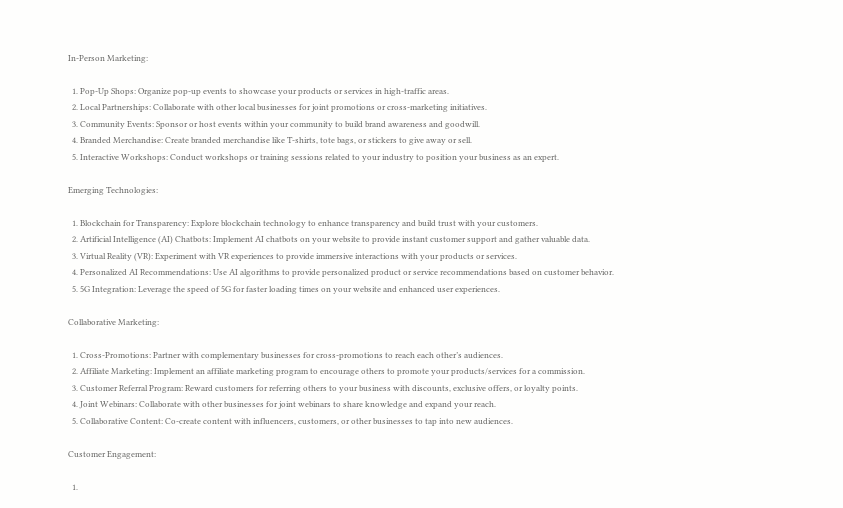In-Person Marketing:

  1. Pop-Up Shops: Organize pop-up events to showcase your products or services in high-traffic areas.
  2. Local Partnerships: Collaborate with other local businesses for joint promotions or cross-marketing initiatives.
  3. Community Events: Sponsor or host events within your community to build brand awareness and goodwill.
  4. Branded Merchandise: Create branded merchandise like T-shirts, tote bags, or stickers to give away or sell.
  5. Interactive Workshops: Conduct workshops or training sessions related to your industry to position your business as an expert.

Emerging Technologies:

  1. Blockchain for Transparency: Explore blockchain technology to enhance transparency and build trust with your customers.
  2. Artificial Intelligence (AI) Chatbots: Implement AI chatbots on your website to provide instant customer support and gather valuable data.
  3. Virtual Reality (VR): Experiment with VR experiences to provide immersive interactions with your products or services.
  4. Personalized AI Recommendations: Use AI algorithms to provide personalized product or service recommendations based on customer behavior.
  5. 5G Integration: Leverage the speed of 5G for faster loading times on your website and enhanced user experiences.

Collaborative Marketing:

  1. Cross-Promotions: Partner with complementary businesses for cross-promotions to reach each other’s audiences.
  2. Affiliate Marketing: Implement an affiliate marketing program to encourage others to promote your products/services for a commission.
  3. Customer Referral Program: Reward customers for referring others to your business with discounts, exclusive offers, or loyalty points.
  4. Joint Webinars: Collaborate with other businesses for joint webinars to share knowledge and expand your reach.
  5. Collaborative Content: Co-create content with influencers, customers, or other businesses to tap into new audiences.

Customer Engagement:

  1.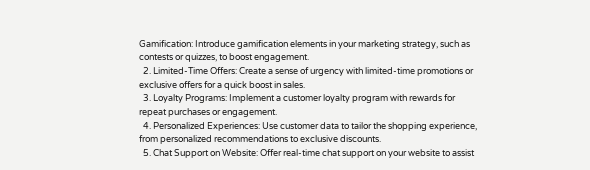Gamification: Introduce gamification elements in your marketing strategy, such as contests or quizzes, to boost engagement.
  2. Limited-Time Offers: Create a sense of urgency with limited-time promotions or exclusive offers for a quick boost in sales.
  3. Loyalty Programs: Implement a customer loyalty program with rewards for repeat purchases or engagement.
  4. Personalized Experiences: Use customer data to tailor the shopping experience, from personalized recommendations to exclusive discounts.
  5. Chat Support on Website: Offer real-time chat support on your website to assist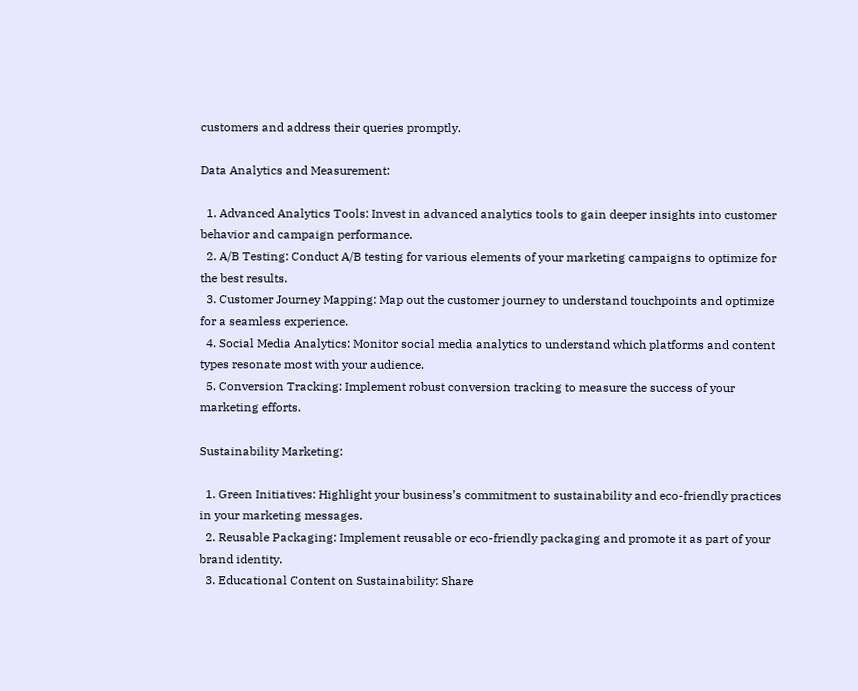customers and address their queries promptly.

Data Analytics and Measurement:

  1. Advanced Analytics Tools: Invest in advanced analytics tools to gain deeper insights into customer behavior and campaign performance.
  2. A/B Testing: Conduct A/B testing for various elements of your marketing campaigns to optimize for the best results.
  3. Customer Journey Mapping: Map out the customer journey to understand touchpoints and optimize for a seamless experience.
  4. Social Media Analytics: Monitor social media analytics to understand which platforms and content types resonate most with your audience.
  5. Conversion Tracking: Implement robust conversion tracking to measure the success of your marketing efforts.

Sustainability Marketing:

  1. Green Initiatives: Highlight your business’s commitment to sustainability and eco-friendly practices in your marketing messages.
  2. Reusable Packaging: Implement reusable or eco-friendly packaging and promote it as part of your brand identity.
  3. Educational Content on Sustainability: Share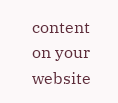content on your website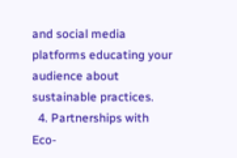and social media platforms educating your audience about sustainable practices.
  4. Partnerships with Eco-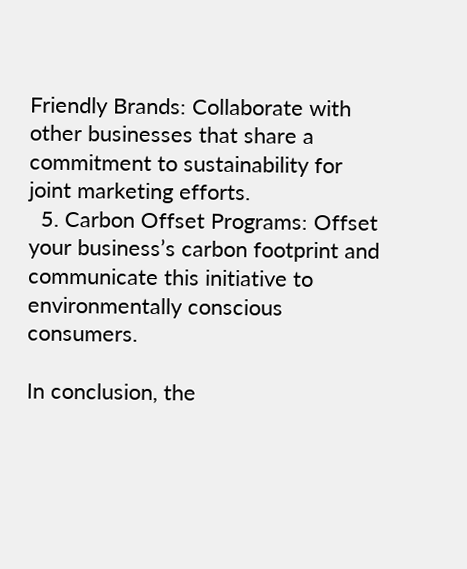Friendly Brands: Collaborate with other businesses that share a commitment to sustainability for joint marketing efforts.
  5. Carbon Offset Programs: Offset your business’s carbon footprint and communicate this initiative to environmentally conscious consumers.

In conclusion, the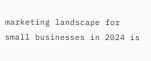marketing landscape for small businesses in 2024 is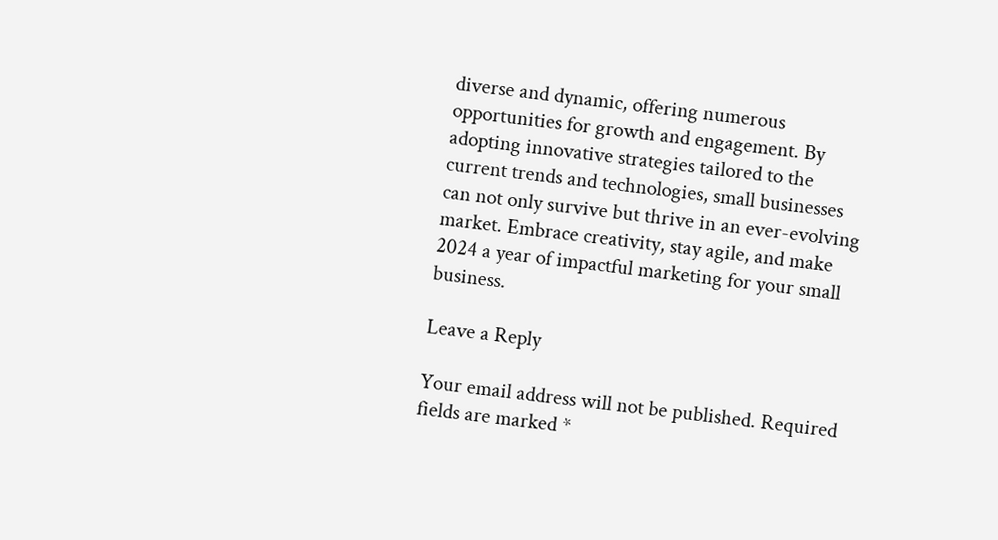diverse and dynamic, offering numerous opportunities for growth and engagement. By adopting innovative strategies tailored to the current trends and technologies, small businesses can not only survive but thrive in an ever-evolving market. Embrace creativity, stay agile, and make 2024 a year of impactful marketing for your small business.

Leave a Reply

Your email address will not be published. Required fields are marked *